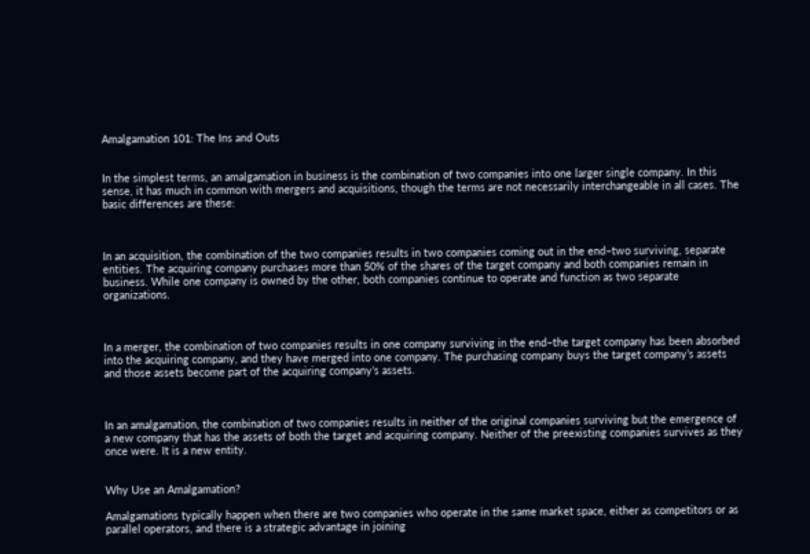Amalgamation 101: The Ins and Outs


In the simplest terms, an amalgamation in business is the combination of two companies into one larger single company. In this sense, it has much in common with mergers and acquisitions, though the terms are not necessarily interchangeable in all cases. The basic differences are these:



In an acquisition, the combination of the two companies results in two companies coming out in the end–two surviving, separate entities. The acquiring company purchases more than 50% of the shares of the target company and both companies remain in business. While one company is owned by the other, both companies continue to operate and function as two separate organizations.



In a merger, the combination of two companies results in one company surviving in the end–the target company has been absorbed into the acquiring company, and they have merged into one company. The purchasing company buys the target company’s assets and those assets become part of the acquiring company’s assets.



In an amalgamation, the combination of two companies results in neither of the original companies surviving but the emergence of a new company that has the assets of both the target and acquiring company. Neither of the preexisting companies survives as they once were. It is a new entity.


Why Use an Amalgamation?

Amalgamations typically happen when there are two companies who operate in the same market space, either as competitors or as parallel operators, and there is a strategic advantage in joining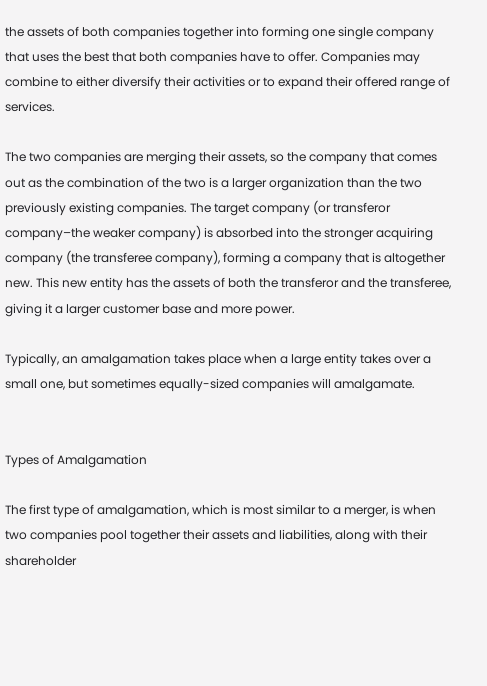the assets of both companies together into forming one single company that uses the best that both companies have to offer. Companies may combine to either diversify their activities or to expand their offered range of services.

The two companies are merging their assets, so the company that comes out as the combination of the two is a larger organization than the two previously existing companies. The target company (or transferor company–the weaker company) is absorbed into the stronger acquiring company (the transferee company), forming a company that is altogether new. This new entity has the assets of both the transferor and the transferee, giving it a larger customer base and more power.

Typically, an amalgamation takes place when a large entity takes over a small one, but sometimes equally-sized companies will amalgamate.


Types of Amalgamation

The first type of amalgamation, which is most similar to a merger, is when two companies pool together their assets and liabilities, along with their shareholder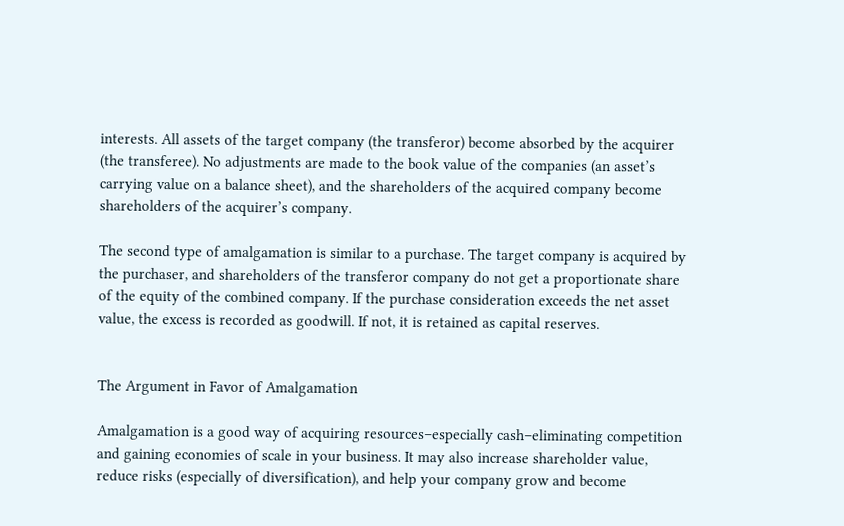interests. All assets of the target company (the transferor) become absorbed by the acquirer (the transferee). No adjustments are made to the book value of the companies (an asset’s carrying value on a balance sheet), and the shareholders of the acquired company become shareholders of the acquirer’s company.

The second type of amalgamation is similar to a purchase. The target company is acquired by the purchaser, and shareholders of the transferor company do not get a proportionate share of the equity of the combined company. If the purchase consideration exceeds the net asset value, the excess is recorded as goodwill. If not, it is retained as capital reserves.


The Argument in Favor of Amalgamation

Amalgamation is a good way of acquiring resources–especially cash–eliminating competition and gaining economies of scale in your business. It may also increase shareholder value, reduce risks (especially of diversification), and help your company grow and become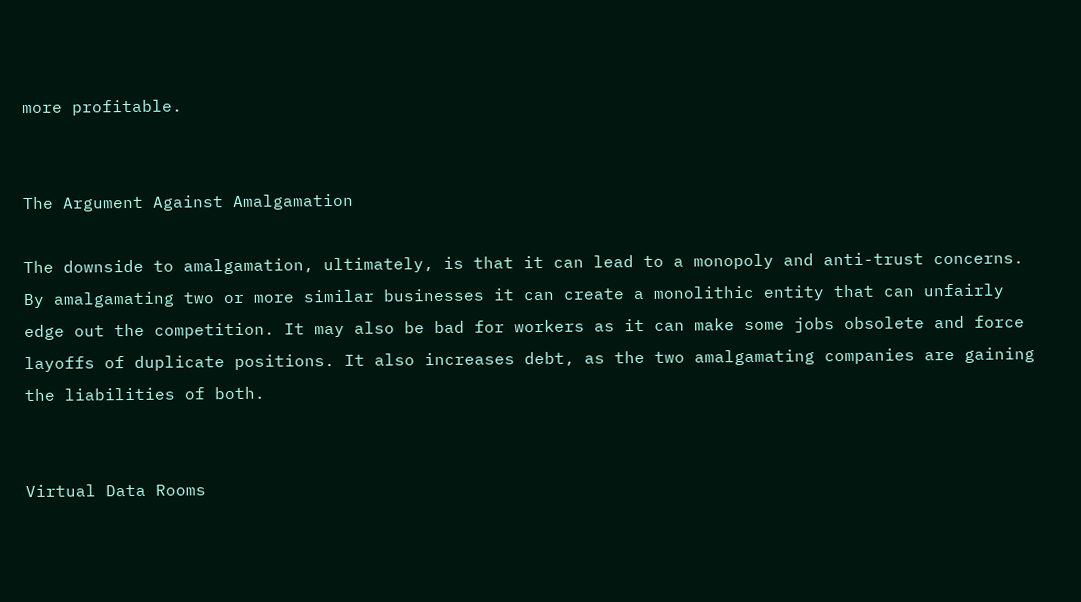more profitable.


The Argument Against Amalgamation

The downside to amalgamation, ultimately, is that it can lead to a monopoly and anti-trust concerns. By amalgamating two or more similar businesses it can create a monolithic entity that can unfairly edge out the competition. It may also be bad for workers as it can make some jobs obsolete and force layoffs of duplicate positions. It also increases debt, as the two amalgamating companies are gaining the liabilities of both.


Virtual Data Rooms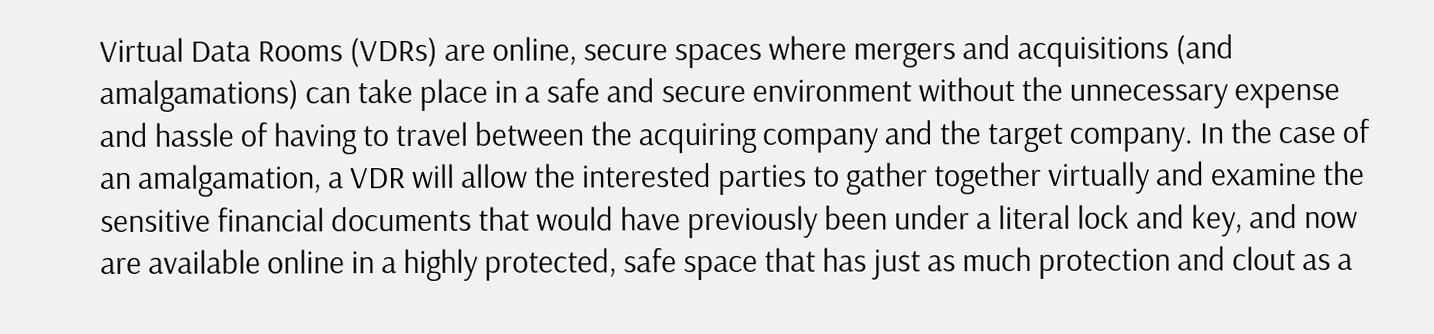Virtual Data Rooms (VDRs) are online, secure spaces where mergers and acquisitions (and amalgamations) can take place in a safe and secure environment without the unnecessary expense and hassle of having to travel between the acquiring company and the target company. In the case of an amalgamation, a VDR will allow the interested parties to gather together virtually and examine the sensitive financial documents that would have previously been under a literal lock and key, and now are available online in a highly protected, safe space that has just as much protection and clout as a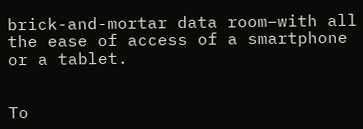brick-and-mortar data room–with all the ease of access of a smartphone or a tablet.


To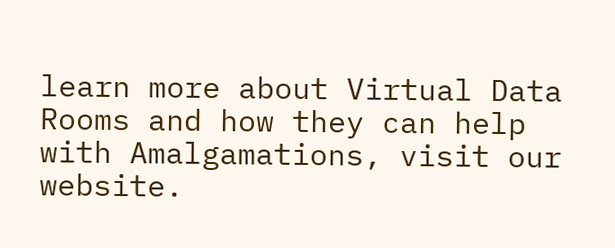learn more about Virtual Data Rooms and how they can help with Amalgamations, visit our website.